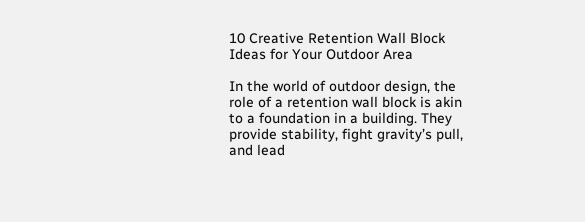10 Creative Retention Wall Block Ideas for Your Outdoor Area

In the world of outdoor design, the role of a retention wall block is akin to a foundation in a building. They provide stability, fight gravity’s pull, and lead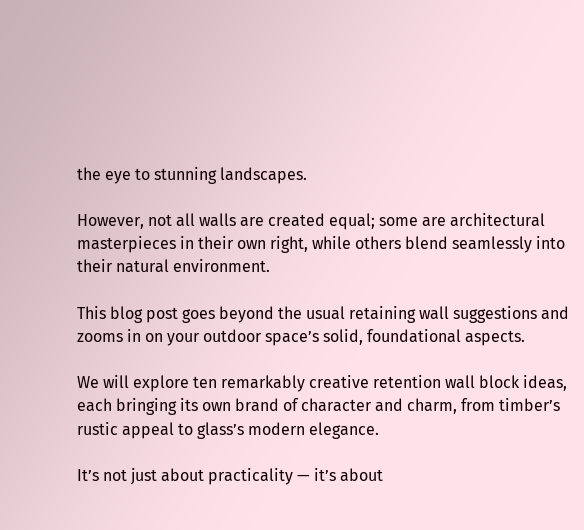the eye to stunning landscapes.

However, not all walls are created equal; some are architectural masterpieces in their own right, while others blend seamlessly into their natural environment.

This blog post goes beyond the usual retaining wall suggestions and zooms in on your outdoor space’s solid, foundational aspects.

We will explore ten remarkably creative retention wall block ideas, each bringing its own brand of character and charm, from timber’s rustic appeal to glass’s modern elegance.

It’s not just about practicality — it’s about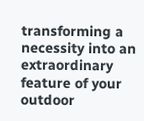transforming a necessity into an extraordinary feature of your outdoor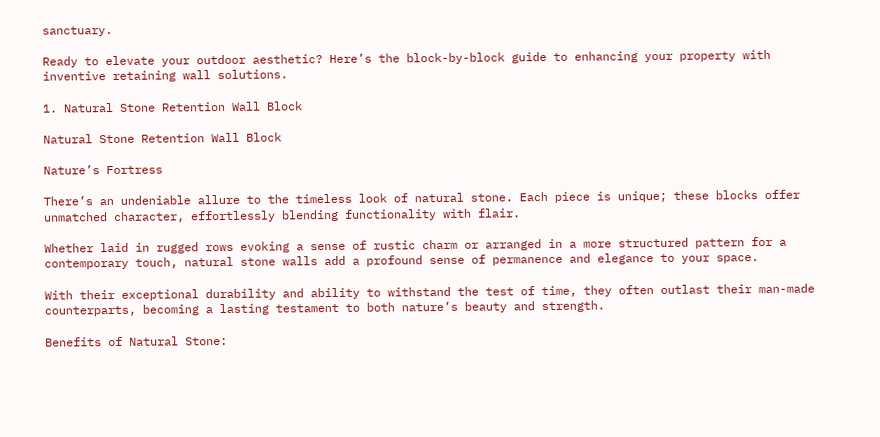sanctuary.

Ready to elevate your outdoor aesthetic? Here’s the block-by-block guide to enhancing your property with inventive retaining wall solutions.

1. Natural Stone Retention Wall Block

Natural Stone Retention Wall Block

Nature’s Fortress

There’s an undeniable allure to the timeless look of natural stone. Each piece is unique; these blocks offer unmatched character, effortlessly blending functionality with flair.

Whether laid in rugged rows evoking a sense of rustic charm or arranged in a more structured pattern for a contemporary touch, natural stone walls add a profound sense of permanence and elegance to your space.

With their exceptional durability and ability to withstand the test of time, they often outlast their man-made counterparts, becoming a lasting testament to both nature’s beauty and strength.

Benefits of Natural Stone: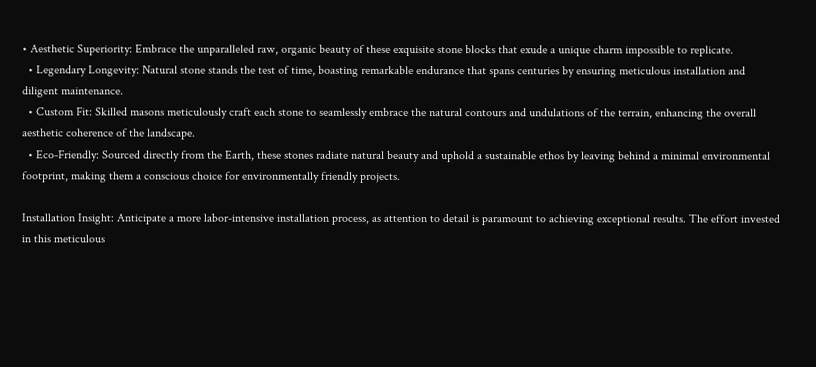• Aesthetic Superiority: Embrace the unparalleled raw, organic beauty of these exquisite stone blocks that exude a unique charm impossible to replicate.
  • Legendary Longevity: Natural stone stands the test of time, boasting remarkable endurance that spans centuries by ensuring meticulous installation and diligent maintenance.
  • Custom Fit: Skilled masons meticulously craft each stone to seamlessly embrace the natural contours and undulations of the terrain, enhancing the overall aesthetic coherence of the landscape.
  • Eco-Friendly: Sourced directly from the Earth, these stones radiate natural beauty and uphold a sustainable ethos by leaving behind a minimal environmental footprint, making them a conscious choice for environmentally friendly projects.

Installation Insight: Anticipate a more labor-intensive installation process, as attention to detail is paramount to achieving exceptional results. The effort invested in this meticulous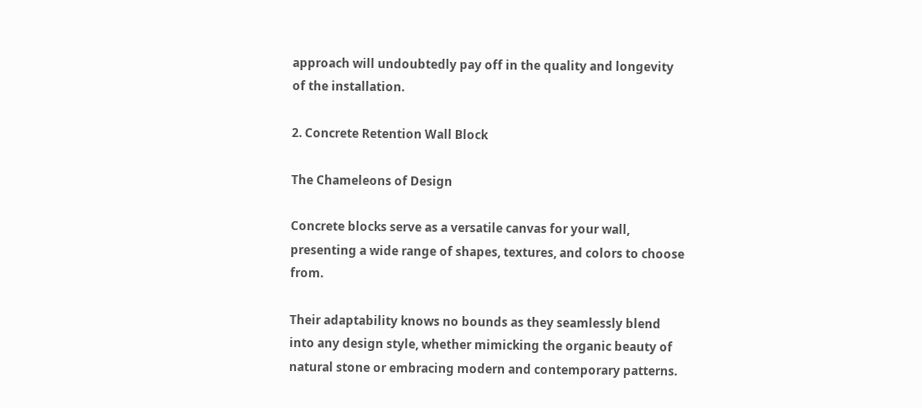approach will undoubtedly pay off in the quality and longevity of the installation.

2. Concrete Retention Wall Block

The Chameleons of Design

Concrete blocks serve as a versatile canvas for your wall, presenting a wide range of shapes, textures, and colors to choose from.

Their adaptability knows no bounds as they seamlessly blend into any design style, whether mimicking the organic beauty of natural stone or embracing modern and contemporary patterns.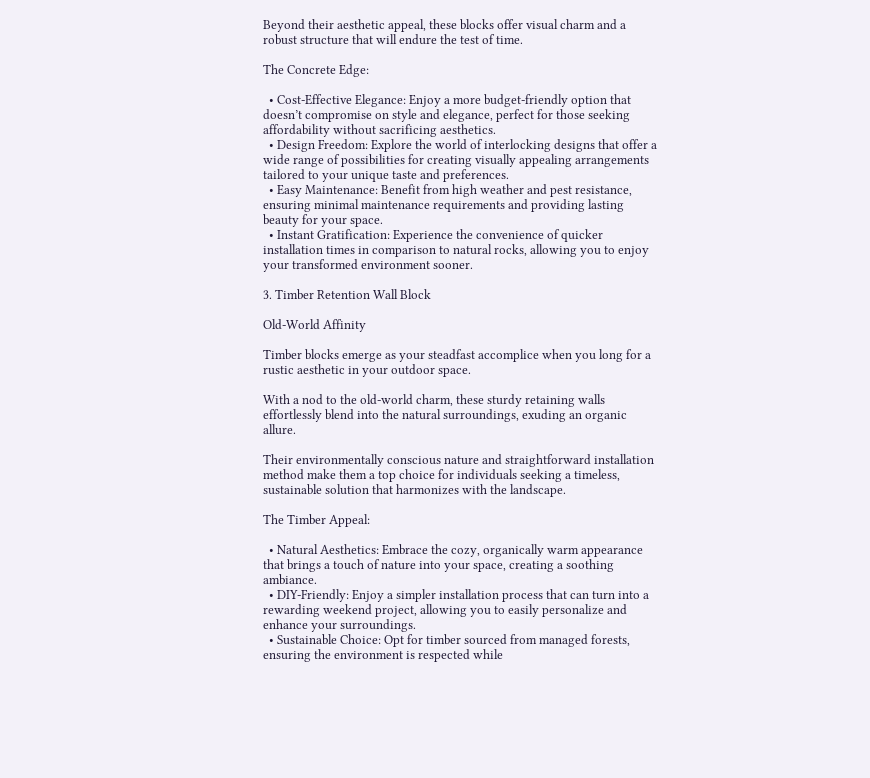Beyond their aesthetic appeal, these blocks offer visual charm and a robust structure that will endure the test of time.

The Concrete Edge:

  • Cost-Effective Elegance: Enjoy a more budget-friendly option that doesn’t compromise on style and elegance, perfect for those seeking affordability without sacrificing aesthetics.
  • Design Freedom: Explore the world of interlocking designs that offer a wide range of possibilities for creating visually appealing arrangements tailored to your unique taste and preferences.
  • Easy Maintenance: Benefit from high weather and pest resistance, ensuring minimal maintenance requirements and providing lasting beauty for your space.
  • Instant Gratification: Experience the convenience of quicker installation times in comparison to natural rocks, allowing you to enjoy your transformed environment sooner.

3. Timber Retention Wall Block

Old-World Affinity

Timber blocks emerge as your steadfast accomplice when you long for a rustic aesthetic in your outdoor space.

With a nod to the old-world charm, these sturdy retaining walls effortlessly blend into the natural surroundings, exuding an organic allure.

Their environmentally conscious nature and straightforward installation method make them a top choice for individuals seeking a timeless, sustainable solution that harmonizes with the landscape.

The Timber Appeal:

  • Natural Aesthetics: Embrace the cozy, organically warm appearance that brings a touch of nature into your space, creating a soothing ambiance.
  • DIY-Friendly: Enjoy a simpler installation process that can turn into a rewarding weekend project, allowing you to easily personalize and enhance your surroundings.
  • Sustainable Choice: Opt for timber sourced from managed forests, ensuring the environment is respected while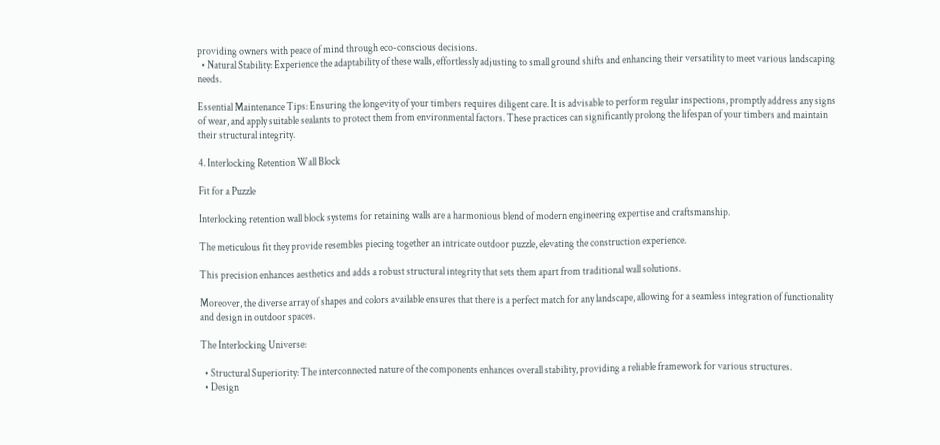providing owners with peace of mind through eco-conscious decisions.
  • Natural Stability: Experience the adaptability of these walls, effortlessly adjusting to small ground shifts and enhancing their versatility to meet various landscaping needs.

Essential Maintenance Tips: Ensuring the longevity of your timbers requires diligent care. It is advisable to perform regular inspections, promptly address any signs of wear, and apply suitable sealants to protect them from environmental factors. These practices can significantly prolong the lifespan of your timbers and maintain their structural integrity.

4. Interlocking Retention Wall Block

Fit for a Puzzle

Interlocking retention wall block systems for retaining walls are a harmonious blend of modern engineering expertise and craftsmanship.

The meticulous fit they provide resembles piecing together an intricate outdoor puzzle, elevating the construction experience.

This precision enhances aesthetics and adds a robust structural integrity that sets them apart from traditional wall solutions.

Moreover, the diverse array of shapes and colors available ensures that there is a perfect match for any landscape, allowing for a seamless integration of functionality and design in outdoor spaces.

The Interlocking Universe:

  • Structural Superiority: The interconnected nature of the components enhances overall stability, providing a reliable framework for various structures.
  • Design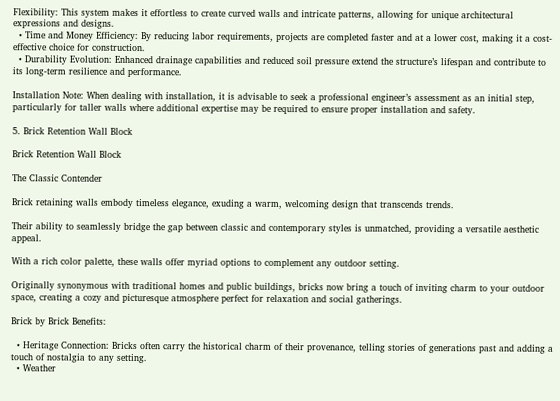Flexibility: This system makes it effortless to create curved walls and intricate patterns, allowing for unique architectural expressions and designs.
  • Time and Money Efficiency: By reducing labor requirements, projects are completed faster and at a lower cost, making it a cost-effective choice for construction.
  • Durability Evolution: Enhanced drainage capabilities and reduced soil pressure extend the structure’s lifespan and contribute to its long-term resilience and performance.

Installation Note: When dealing with installation, it is advisable to seek a professional engineer’s assessment as an initial step, particularly for taller walls where additional expertise may be required to ensure proper installation and safety.

5. Brick Retention Wall Block

Brick Retention Wall Block

The Classic Contender

Brick retaining walls embody timeless elegance, exuding a warm, welcoming design that transcends trends.

Their ability to seamlessly bridge the gap between classic and contemporary styles is unmatched, providing a versatile aesthetic appeal.

With a rich color palette, these walls offer myriad options to complement any outdoor setting.

Originally synonymous with traditional homes and public buildings, bricks now bring a touch of inviting charm to your outdoor space, creating a cozy and picturesque atmosphere perfect for relaxation and social gatherings.

Brick by Brick Benefits:

  • Heritage Connection: Bricks often carry the historical charm of their provenance, telling stories of generations past and adding a touch of nostalgia to any setting.
  • Weather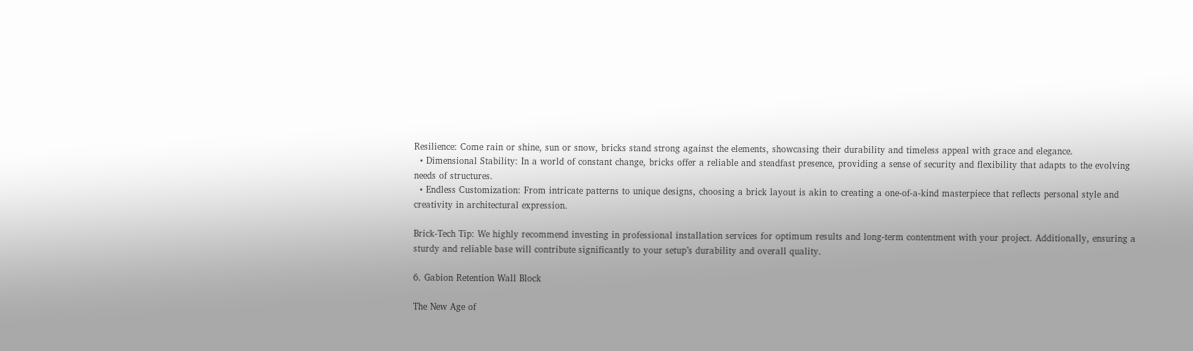Resilience: Come rain or shine, sun or snow, bricks stand strong against the elements, showcasing their durability and timeless appeal with grace and elegance.
  • Dimensional Stability: In a world of constant change, bricks offer a reliable and steadfast presence, providing a sense of security and flexibility that adapts to the evolving needs of structures.
  • Endless Customization: From intricate patterns to unique designs, choosing a brick layout is akin to creating a one-of-a-kind masterpiece that reflects personal style and creativity in architectural expression.

Brick-Tech Tip: We highly recommend investing in professional installation services for optimum results and long-term contentment with your project. Additionally, ensuring a sturdy and reliable base will contribute significantly to your setup’s durability and overall quality.

6. Gabion Retention Wall Block

The New Age of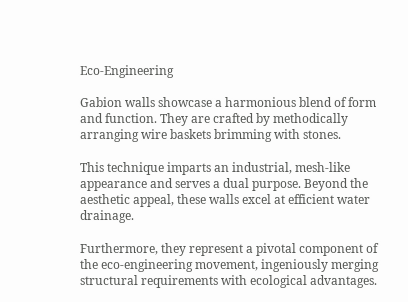Eco-Engineering

Gabion walls showcase a harmonious blend of form and function. They are crafted by methodically arranging wire baskets brimming with stones.

This technique imparts an industrial, mesh-like appearance and serves a dual purpose. Beyond the aesthetic appeal, these walls excel at efficient water drainage.

Furthermore, they represent a pivotal component of the eco-engineering movement, ingeniously merging structural requirements with ecological advantages.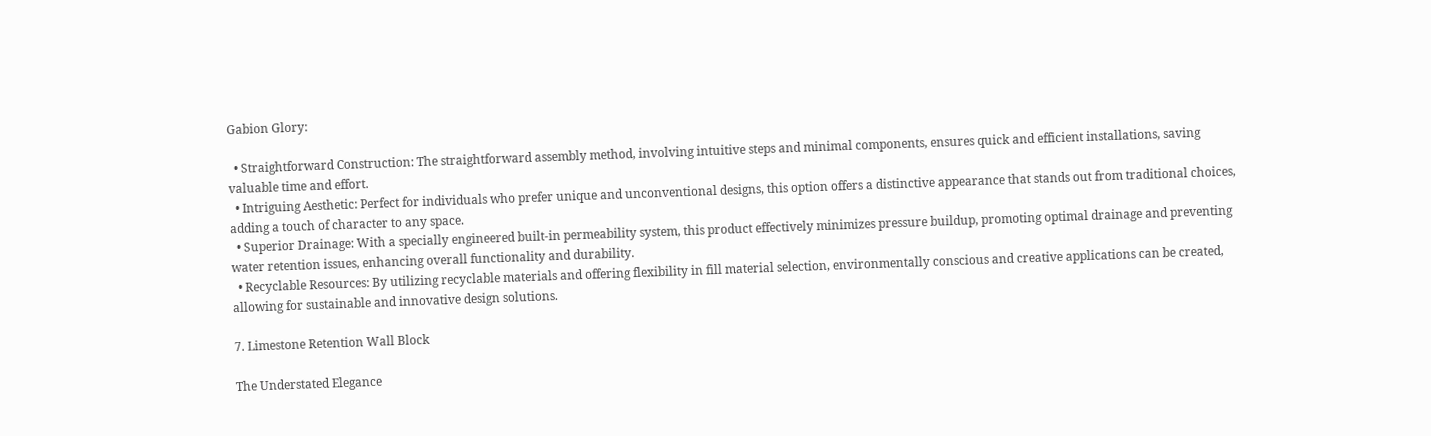Gabion Glory:

  • Straightforward Construction: The straightforward assembly method, involving intuitive steps and minimal components, ensures quick and efficient installations, saving valuable time and effort.
  • Intriguing Aesthetic: Perfect for individuals who prefer unique and unconventional designs, this option offers a distinctive appearance that stands out from traditional choices, adding a touch of character to any space.
  • Superior Drainage: With a specially engineered built-in permeability system, this product effectively minimizes pressure buildup, promoting optimal drainage and preventing water retention issues, enhancing overall functionality and durability.
  • Recyclable Resources: By utilizing recyclable materials and offering flexibility in fill material selection, environmentally conscious and creative applications can be created, allowing for sustainable and innovative design solutions.

7. Limestone Retention Wall Block

The Understated Elegance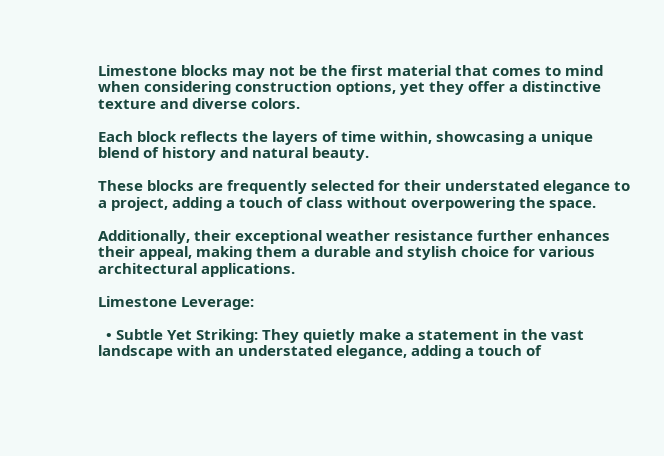Limestone blocks may not be the first material that comes to mind when considering construction options, yet they offer a distinctive texture and diverse colors.

Each block reflects the layers of time within, showcasing a unique blend of history and natural beauty.

These blocks are frequently selected for their understated elegance to a project, adding a touch of class without overpowering the space.

Additionally, their exceptional weather resistance further enhances their appeal, making them a durable and stylish choice for various architectural applications.

Limestone Leverage:

  • Subtle Yet Striking: They quietly make a statement in the vast landscape with an understated elegance, adding a touch of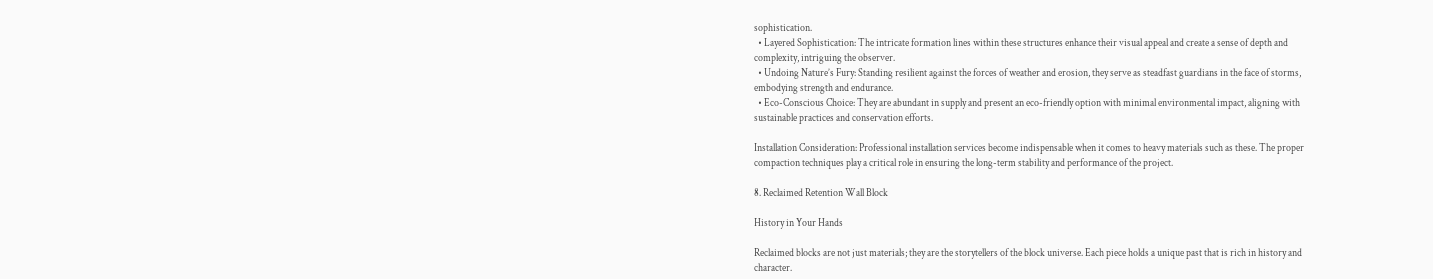sophistication.
  • Layered Sophistication: The intricate formation lines within these structures enhance their visual appeal and create a sense of depth and complexity, intriguing the observer.
  • Undoing Nature’s Fury: Standing resilient against the forces of weather and erosion, they serve as steadfast guardians in the face of storms, embodying strength and endurance.
  • Eco-Conscious Choice: They are abundant in supply and present an eco-friendly option with minimal environmental impact, aligning with sustainable practices and conservation efforts.

Installation Consideration: Professional installation services become indispensable when it comes to heavy materials such as these. The proper compaction techniques play a critical role in ensuring the long-term stability and performance of the project.

8. Reclaimed Retention Wall Block

History in Your Hands

Reclaimed blocks are not just materials; they are the storytellers of the block universe. Each piece holds a unique past that is rich in history and character.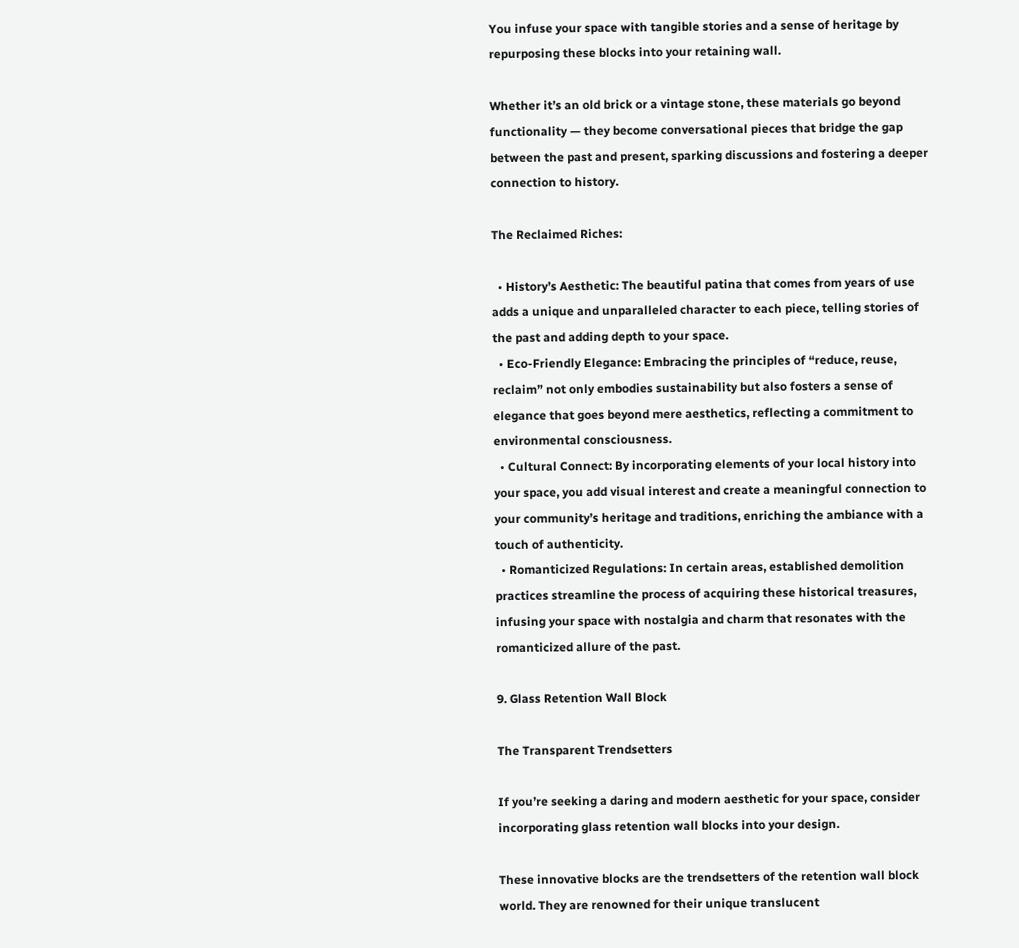You infuse your space with tangible stories and a sense of heritage by repurposing these blocks into your retaining wall.

Whether it’s an old brick or a vintage stone, these materials go beyond functionality — they become conversational pieces that bridge the gap between the past and present, sparking discussions and fostering a deeper connection to history.

The Reclaimed Riches:

  • History’s Aesthetic: The beautiful patina that comes from years of use adds a unique and unparalleled character to each piece, telling stories of the past and adding depth to your space.
  • Eco-Friendly Elegance: Embracing the principles of “reduce, reuse, reclaim” not only embodies sustainability but also fosters a sense of elegance that goes beyond mere aesthetics, reflecting a commitment to environmental consciousness.
  • Cultural Connect: By incorporating elements of your local history into your space, you add visual interest and create a meaningful connection to your community’s heritage and traditions, enriching the ambiance with a touch of authenticity.
  • Romanticized Regulations: In certain areas, established demolition practices streamline the process of acquiring these historical treasures, infusing your space with nostalgia and charm that resonates with the romanticized allure of the past.

9. Glass Retention Wall Block

The Transparent Trendsetters

If you’re seeking a daring and modern aesthetic for your space, consider incorporating glass retention wall blocks into your design.

These innovative blocks are the trendsetters of the retention wall block world. They are renowned for their unique translucent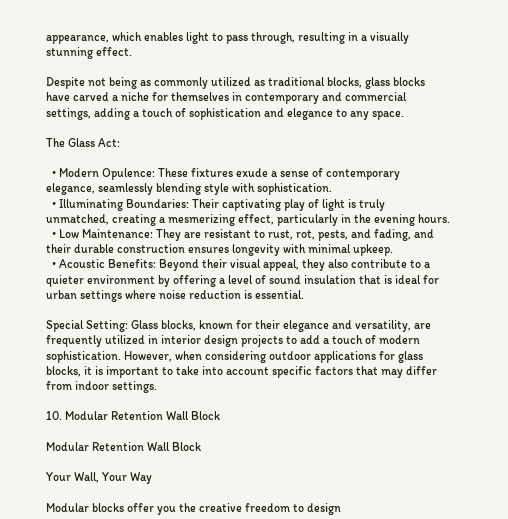appearance, which enables light to pass through, resulting in a visually stunning effect.

Despite not being as commonly utilized as traditional blocks, glass blocks have carved a niche for themselves in contemporary and commercial settings, adding a touch of sophistication and elegance to any space.

The Glass Act:

  • Modern Opulence: These fixtures exude a sense of contemporary elegance, seamlessly blending style with sophistication.
  • Illuminating Boundaries: Their captivating play of light is truly unmatched, creating a mesmerizing effect, particularly in the evening hours.
  • Low Maintenance: They are resistant to rust, rot, pests, and fading, and their durable construction ensures longevity with minimal upkeep.
  • Acoustic Benefits: Beyond their visual appeal, they also contribute to a quieter environment by offering a level of sound insulation that is ideal for urban settings where noise reduction is essential.

Special Setting: Glass blocks, known for their elegance and versatility, are frequently utilized in interior design projects to add a touch of modern sophistication. However, when considering outdoor applications for glass blocks, it is important to take into account specific factors that may differ from indoor settings.

10. Modular Retention Wall Block

Modular Retention Wall Block

Your Wall, Your Way

Modular blocks offer you the creative freedom to design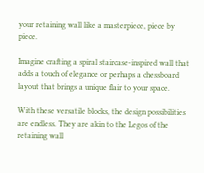your retaining wall like a masterpiece, piece by piece.

Imagine crafting a spiral staircase-inspired wall that adds a touch of elegance or perhaps a chessboard layout that brings a unique flair to your space.

With these versatile blocks, the design possibilities are endless. They are akin to the Legos of the retaining wall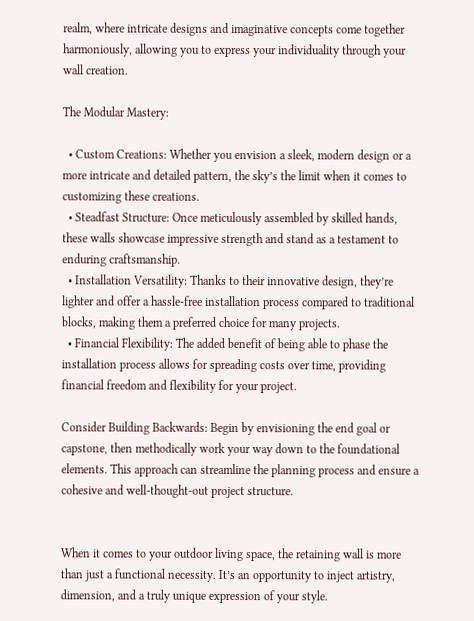realm, where intricate designs and imaginative concepts come together harmoniously, allowing you to express your individuality through your wall creation.

The Modular Mastery:

  • Custom Creations: Whether you envision a sleek, modern design or a more intricate and detailed pattern, the sky’s the limit when it comes to customizing these creations.
  • Steadfast Structure: Once meticulously assembled by skilled hands, these walls showcase impressive strength and stand as a testament to enduring craftsmanship.
  • Installation Versatility: Thanks to their innovative design, they’re lighter and offer a hassle-free installation process compared to traditional blocks, making them a preferred choice for many projects.
  • Financial Flexibility: The added benefit of being able to phase the installation process allows for spreading costs over time, providing financial freedom and flexibility for your project.

Consider Building Backwards: Begin by envisioning the end goal or capstone, then methodically work your way down to the foundational elements. This approach can streamline the planning process and ensure a cohesive and well-thought-out project structure.


When it comes to your outdoor living space, the retaining wall is more than just a functional necessity. It’s an opportunity to inject artistry, dimension, and a truly unique expression of your style.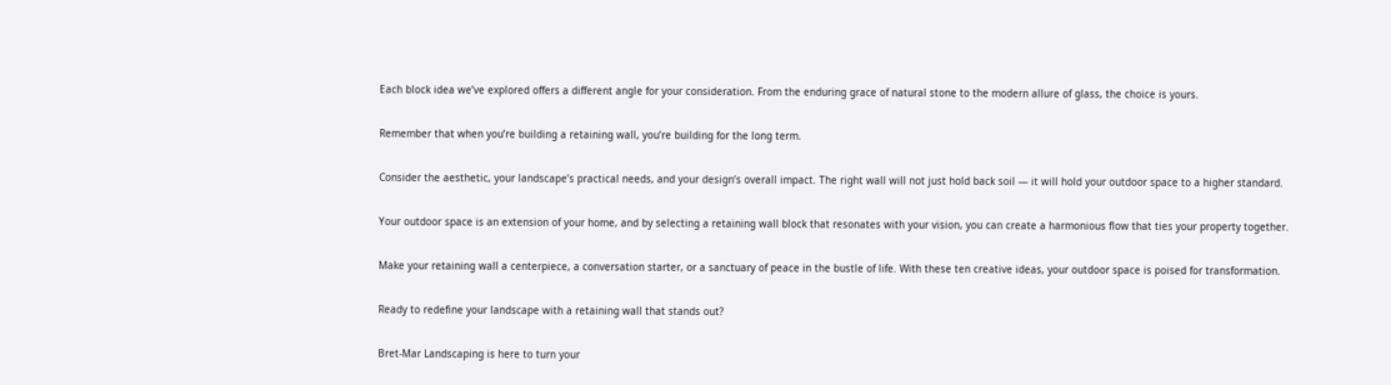Each block idea we’ve explored offers a different angle for your consideration. From the enduring grace of natural stone to the modern allure of glass, the choice is yours.

Remember that when you’re building a retaining wall, you’re building for the long term.

Consider the aesthetic, your landscape’s practical needs, and your design’s overall impact. The right wall will not just hold back soil — it will hold your outdoor space to a higher standard.

Your outdoor space is an extension of your home, and by selecting a retaining wall block that resonates with your vision, you can create a harmonious flow that ties your property together.

Make your retaining wall a centerpiece, a conversation starter, or a sanctuary of peace in the bustle of life. With these ten creative ideas, your outdoor space is poised for transformation.

Ready to redefine your landscape with a retaining wall that stands out?

Bret-Mar Landscaping is here to turn your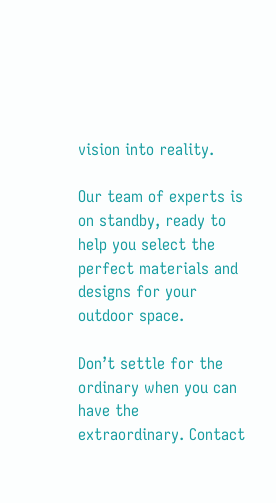vision into reality.

Our team of experts is on standby, ready to help you select the perfect materials and designs for your outdoor space.

Don’t settle for the ordinary when you can have the extraordinary. Contact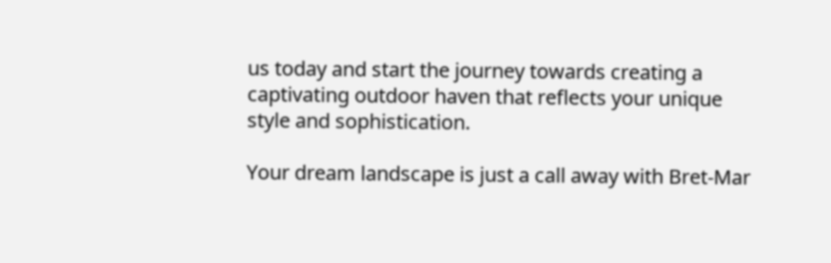us today and start the journey towards creating a captivating outdoor haven that reflects your unique style and sophistication.

Your dream landscape is just a call away with Bret-Mar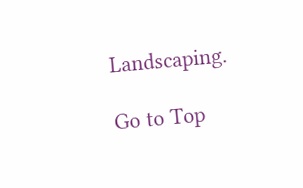Landscaping.

Go to Top